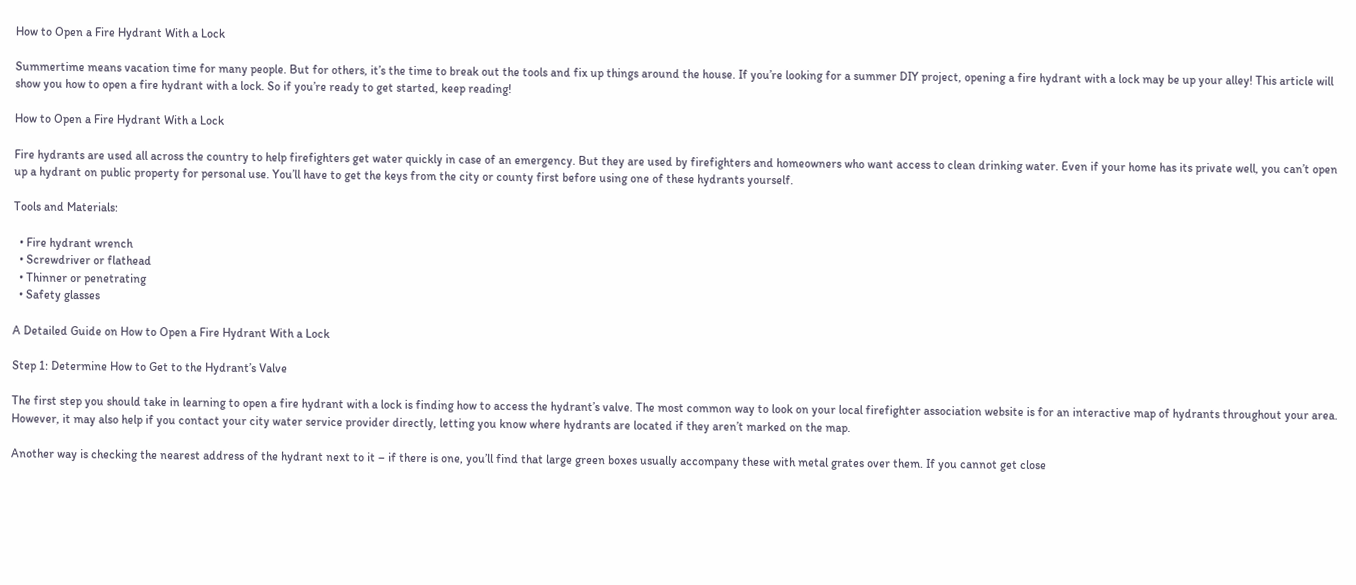How to Open a Fire Hydrant With a Lock

Summertime means vacation time for many people. But for others, it’s the time to break out the tools and fix up things around the house. If you’re looking for a summer DIY project, opening a fire hydrant with a lock may be up your alley! This article will show you how to open a fire hydrant with a lock. So if you’re ready to get started, keep reading!

How to Open a Fire Hydrant With a Lock

Fire hydrants are used all across the country to help firefighters get water quickly in case of an emergency. But they are used by firefighters and homeowners who want access to clean drinking water. Even if your home has its private well, you can’t open up a hydrant on public property for personal use. You’ll have to get the keys from the city or county first before using one of these hydrants yourself.

Tools and Materials:

  • Fire hydrant wrench
  • Screwdriver or flathead
  • Thinner or penetrating
  • Safety glasses

A Detailed Guide on How to Open a Fire Hydrant With a Lock

Step 1: Determine How to Get to the Hydrant’s Valve

The first step you should take in learning to open a fire hydrant with a lock is finding how to access the hydrant’s valve. The most common way to look on your local firefighter association website is for an interactive map of hydrants throughout your area. However, it may also help if you contact your city water service provider directly, letting you know where hydrants are located if they aren’t marked on the map.

Another way is checking the nearest address of the hydrant next to it – if there is one, you’ll find that large green boxes usually accompany these with metal grates over them. If you cannot get close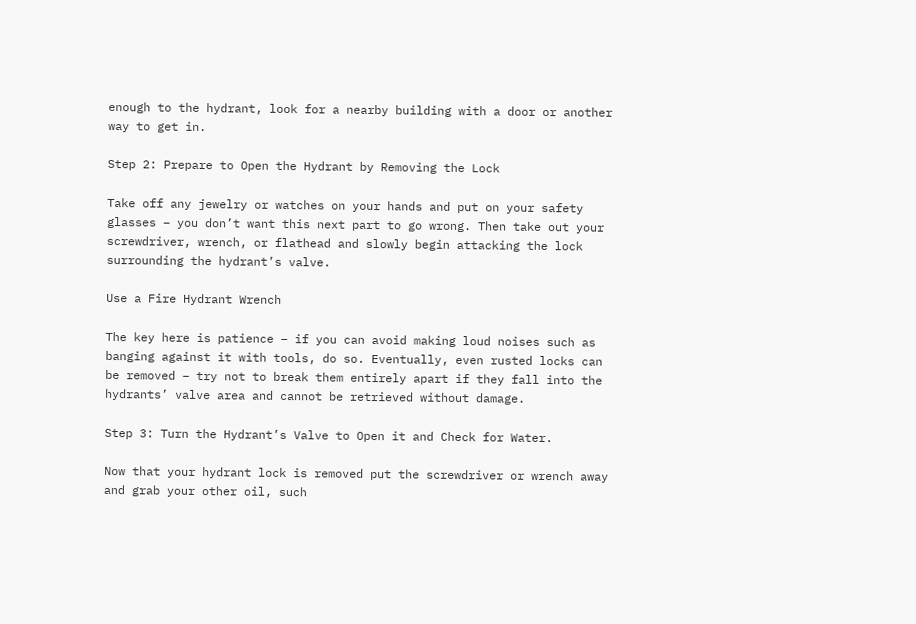enough to the hydrant, look for a nearby building with a door or another way to get in.

Step 2: Prepare to Open the Hydrant by Removing the Lock

Take off any jewelry or watches on your hands and put on your safety glasses – you don’t want this next part to go wrong. Then take out your screwdriver, wrench, or flathead and slowly begin attacking the lock surrounding the hydrant’s valve.

Use a Fire Hydrant Wrench

The key here is patience – if you can avoid making loud noises such as banging against it with tools, do so. Eventually, even rusted locks can be removed – try not to break them entirely apart if they fall into the hydrants’ valve area and cannot be retrieved without damage.

Step 3: Turn the Hydrant’s Valve to Open it and Check for Water.

Now that your hydrant lock is removed put the screwdriver or wrench away and grab your other oil, such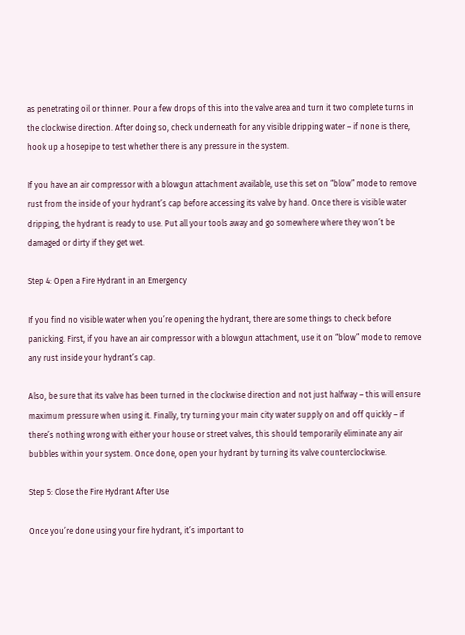as penetrating oil or thinner. Pour a few drops of this into the valve area and turn it two complete turns in the clockwise direction. After doing so, check underneath for any visible dripping water – if none is there, hook up a hosepipe to test whether there is any pressure in the system.

If you have an air compressor with a blowgun attachment available, use this set on “blow” mode to remove rust from the inside of your hydrant’s cap before accessing its valve by hand. Once there is visible water dripping, the hydrant is ready to use. Put all your tools away and go somewhere where they won’t be damaged or dirty if they get wet.

Step 4: Open a Fire Hydrant in an Emergency

If you find no visible water when you’re opening the hydrant, there are some things to check before panicking. First, if you have an air compressor with a blowgun attachment, use it on “blow” mode to remove any rust inside your hydrant’s cap.

Also, be sure that its valve has been turned in the clockwise direction and not just halfway – this will ensure maximum pressure when using it. Finally, try turning your main city water supply on and off quickly – if there’s nothing wrong with either your house or street valves, this should temporarily eliminate any air bubbles within your system. Once done, open your hydrant by turning its valve counterclockwise.

Step 5: Close the Fire Hydrant After Use

Once you’re done using your fire hydrant, it’s important to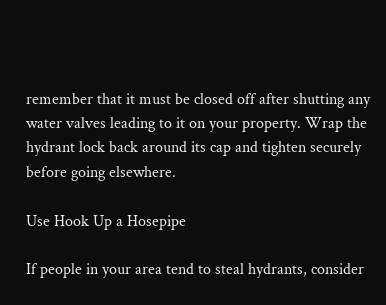remember that it must be closed off after shutting any water valves leading to it on your property. Wrap the hydrant lock back around its cap and tighten securely before going elsewhere.

Use Hook Up a Hosepipe

If people in your area tend to steal hydrants, consider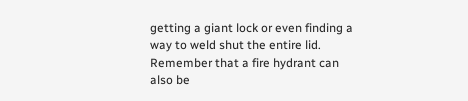getting a giant lock or even finding a way to weld shut the entire lid. Remember that a fire hydrant can also be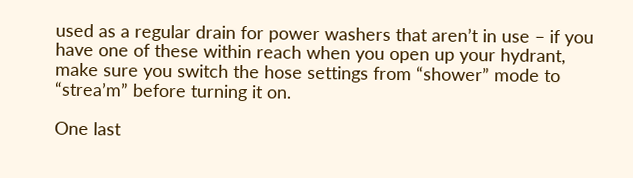used as a regular drain for power washers that aren’t in use – if you have one of these within reach when you open up your hydrant, make sure you switch the hose settings from “shower” mode to “strea’m” before turning it on.

One last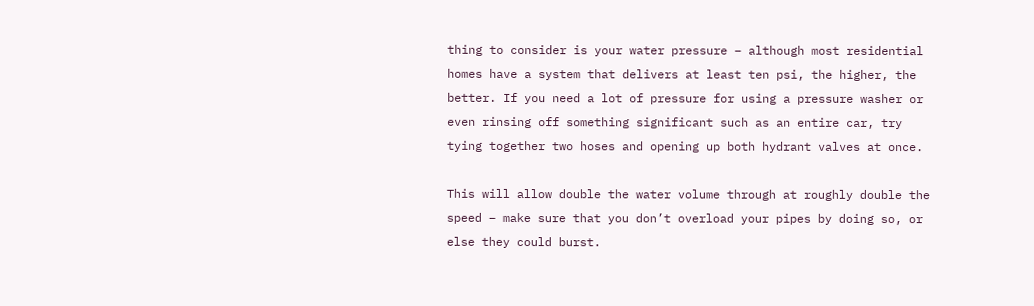thing to consider is your water pressure – although most residential homes have a system that delivers at least ten psi, the higher, the better. If you need a lot of pressure for using a pressure washer or even rinsing off something significant such as an entire car, try tying together two hoses and opening up both hydrant valves at once.

This will allow double the water volume through at roughly double the speed – make sure that you don’t overload your pipes by doing so, or else they could burst.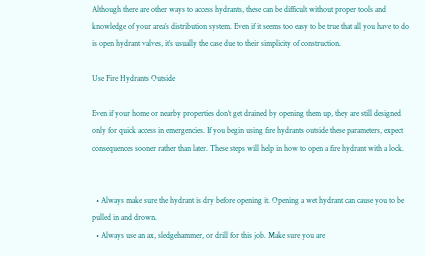Although there are other ways to access hydrants, these can be difficult without proper tools and knowledge of your area’s distribution system. Even if it seems too easy to be true that all you have to do is open hydrant valves, it’s usually the case due to their simplicity of construction.

Use Fire Hydrants Outside

Even if your home or nearby properties don’t get drained by opening them up, they are still designed only for quick access in emergencies. If you begin using fire hydrants outside these parameters, expect consequences sooner rather than later. These steps will help in how to open a fire hydrant with a lock.


  • Always make sure the hydrant is dry before opening it. Opening a wet hydrant can cause you to be pulled in and drown.
  • Always use an ax, sledgehammer, or drill for this job. Make sure you are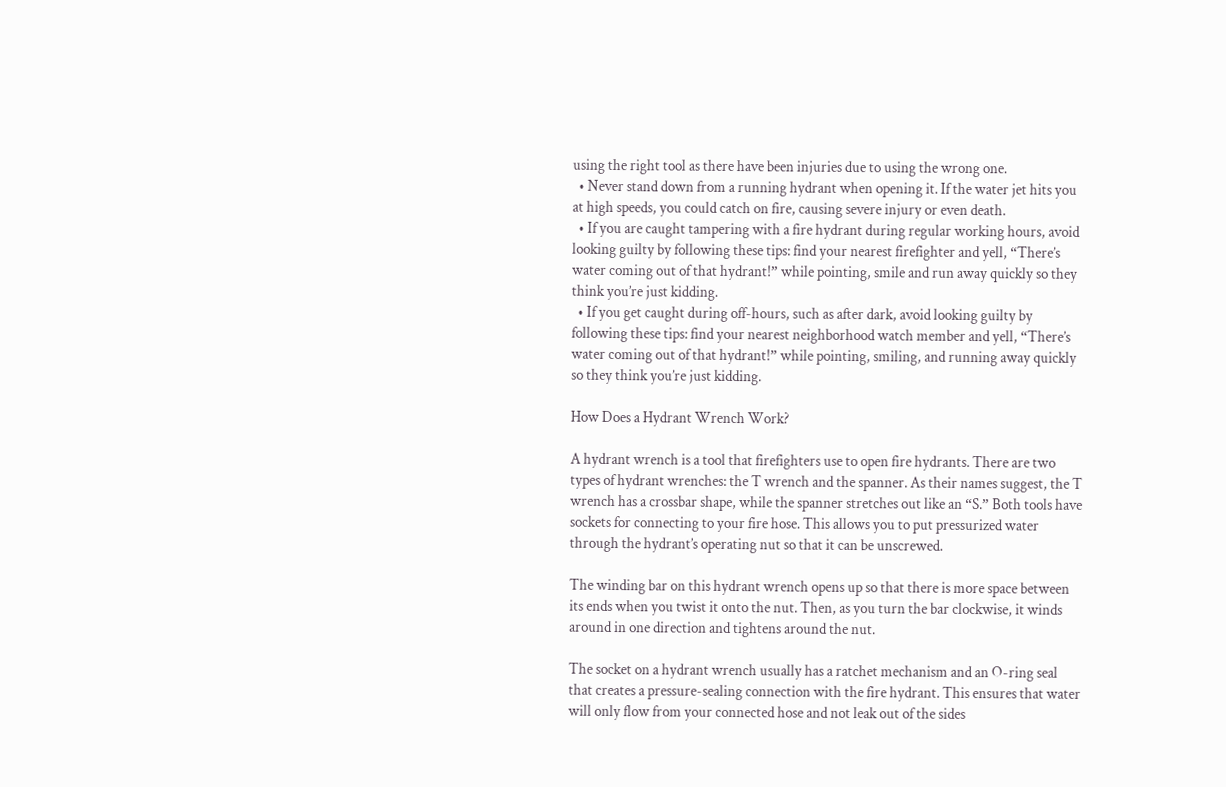using the right tool as there have been injuries due to using the wrong one.
  • Never stand down from a running hydrant when opening it. If the water jet hits you at high speeds, you could catch on fire, causing severe injury or even death.
  • If you are caught tampering with a fire hydrant during regular working hours, avoid looking guilty by following these tips: find your nearest firefighter and yell, “There’s water coming out of that hydrant!” while pointing, smile and run away quickly so they think you’re just kidding.
  • If you get caught during off-hours, such as after dark, avoid looking guilty by following these tips: find your nearest neighborhood watch member and yell, “There’s water coming out of that hydrant!” while pointing, smiling, and running away quickly so they think you’re just kidding.

How Does a Hydrant Wrench Work?

A hydrant wrench is a tool that firefighters use to open fire hydrants. There are two types of hydrant wrenches: the T wrench and the spanner. As their names suggest, the T wrench has a crossbar shape, while the spanner stretches out like an “S.” Both tools have sockets for connecting to your fire hose. This allows you to put pressurized water through the hydrant’s operating nut so that it can be unscrewed.

The winding bar on this hydrant wrench opens up so that there is more space between its ends when you twist it onto the nut. Then, as you turn the bar clockwise, it winds around in one direction and tightens around the nut.

The socket on a hydrant wrench usually has a ratchet mechanism and an O-ring seal that creates a pressure-sealing connection with the fire hydrant. This ensures that water will only flow from your connected hose and not leak out of the sides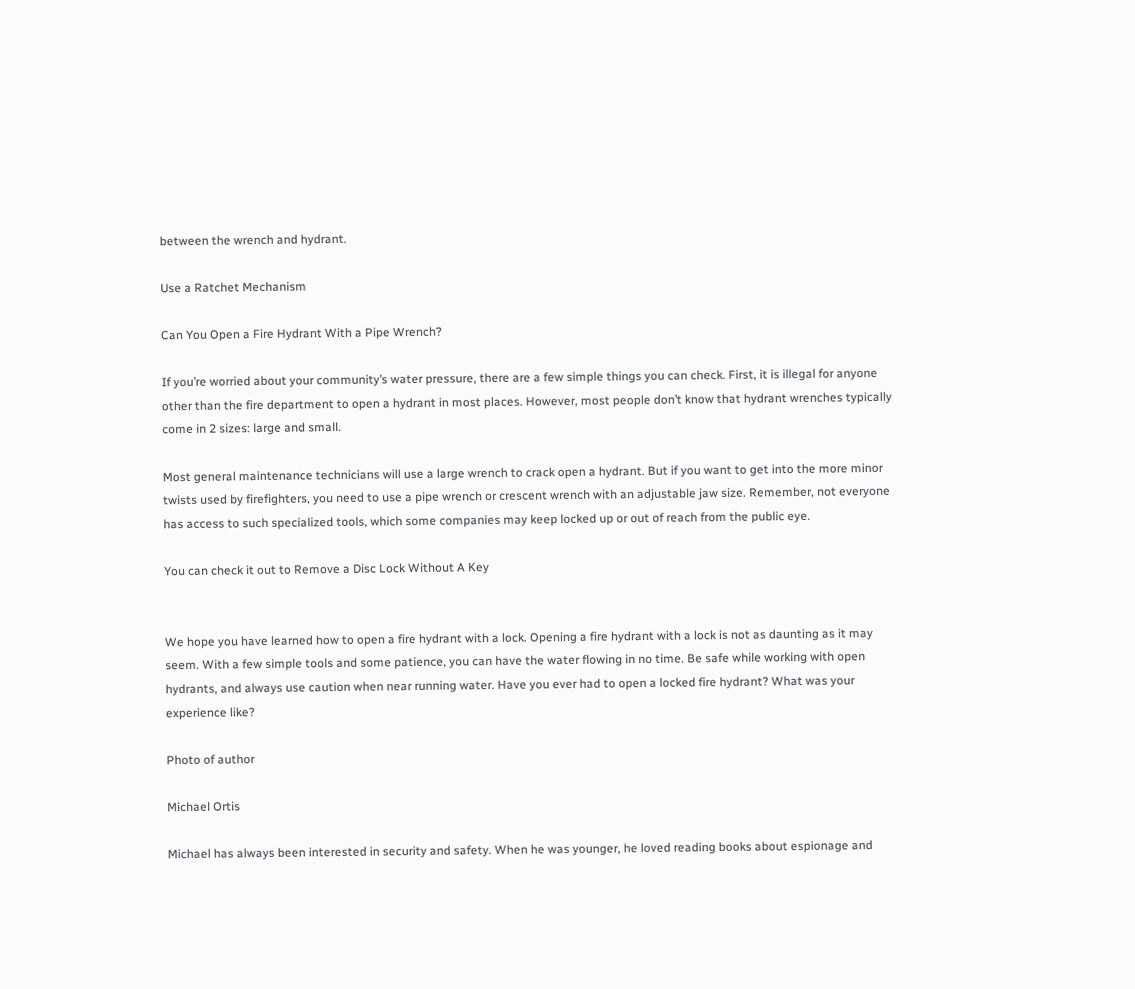between the wrench and hydrant.

Use a Ratchet Mechanism

Can You Open a Fire Hydrant With a Pipe Wrench?

If you’re worried about your community’s water pressure, there are a few simple things you can check. First, it is illegal for anyone other than the fire department to open a hydrant in most places. However, most people don’t know that hydrant wrenches typically come in 2 sizes: large and small.

Most general maintenance technicians will use a large wrench to crack open a hydrant. But if you want to get into the more minor twists used by firefighters, you need to use a pipe wrench or crescent wrench with an adjustable jaw size. Remember, not everyone has access to such specialized tools, which some companies may keep locked up or out of reach from the public eye.

You can check it out to Remove a Disc Lock Without A Key


We hope you have learned how to open a fire hydrant with a lock. Opening a fire hydrant with a lock is not as daunting as it may seem. With a few simple tools and some patience, you can have the water flowing in no time. Be safe while working with open hydrants, and always use caution when near running water. Have you ever had to open a locked fire hydrant? What was your experience like?

Photo of author

Michael Ortis

Michael has always been interested in security and safety. When he was younger, he loved reading books about espionage and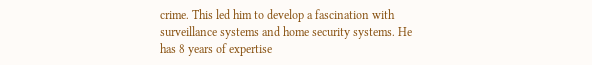crime. This led him to develop a fascination with surveillance systems and home security systems. He has 8 years of expertise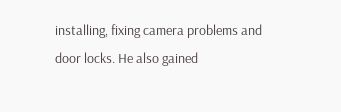installing, fixing camera problems and door locks. He also gained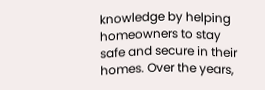knowledge by helping homeowners to stay safe and secure in their homes. Over the years,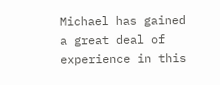Michael has gained a great deal of experience in this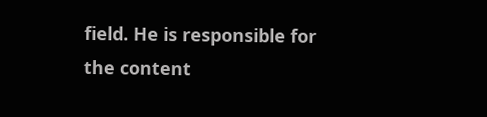field. He is responsible for the content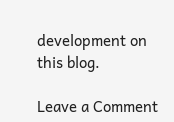development on this blog.

Leave a Comment